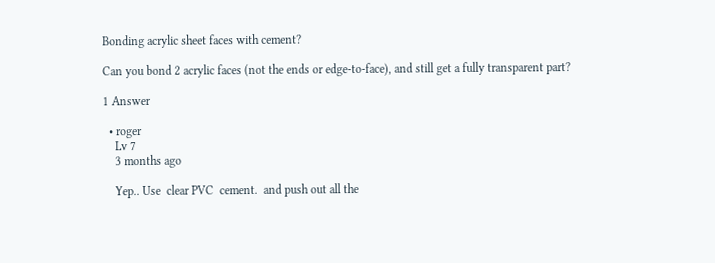Bonding acrylic sheet faces with cement?

Can you bond 2 acrylic faces (not the ends or edge-to-face), and still get a fully transparent part?

1 Answer

  • roger
    Lv 7
    3 months ago

    Yep.. Use  clear PVC  cement.  and push out all the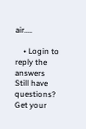air....

    • Login to reply the answers
Still have questions? Get your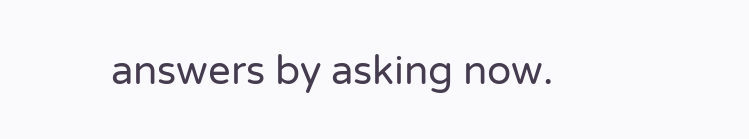answers by asking now.